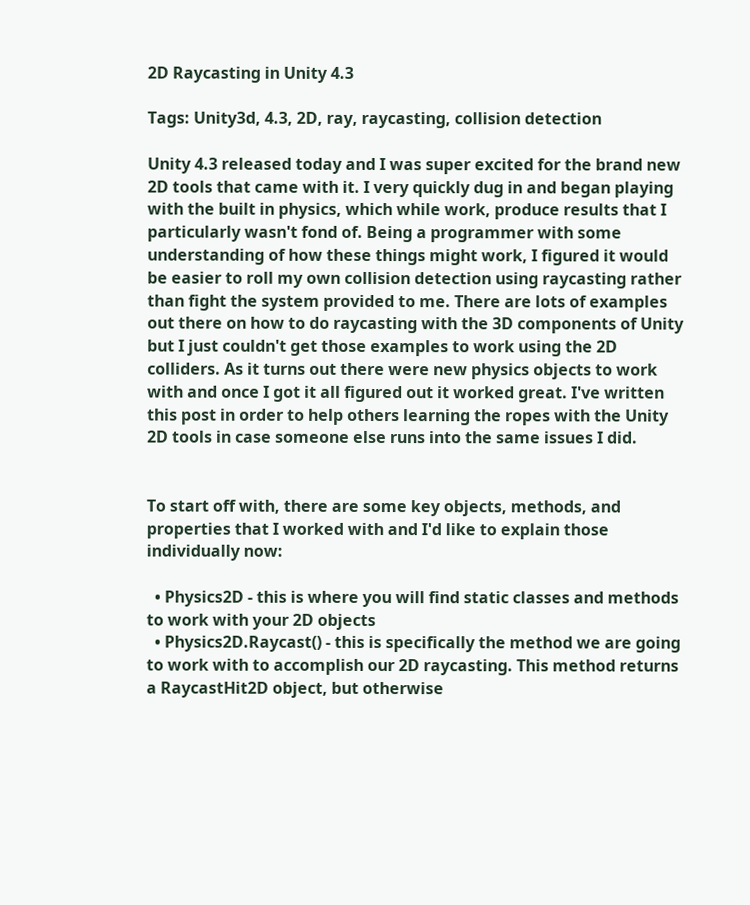2D Raycasting in Unity 4.3

Tags: Unity3d, 4.3, 2D, ray, raycasting, collision detection

Unity 4.3 released today and I was super excited for the brand new 2D tools that came with it. I very quickly dug in and began playing with the built in physics, which while work, produce results that I particularly wasn't fond of. Being a programmer with some understanding of how these things might work, I figured it would be easier to roll my own collision detection using raycasting rather than fight the system provided to me. There are lots of examples out there on how to do raycasting with the 3D components of Unity but I just couldn't get those examples to work using the 2D colliders. As it turns out there were new physics objects to work with and once I got it all figured out it worked great. I've written this post in order to help others learning the ropes with the Unity 2D tools in case someone else runs into the same issues I did.


To start off with, there are some key objects, methods, and properties that I worked with and I'd like to explain those individually now:

  • Physics2D - this is where you will find static classes and methods to work with your 2D objects
  • Physics2D.Raycast() - this is specifically the method we are going to work with to accomplish our 2D raycasting. This method returns a RaycastHit2D object, but otherwise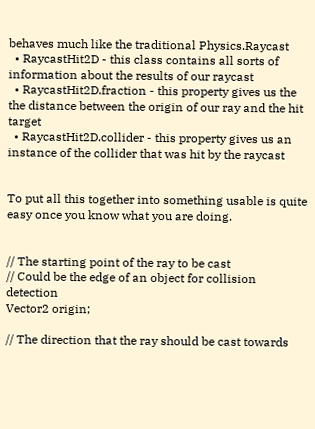behaves much like the traditional Physics.Raycast
  • RaycastHit2D - this class contains all sorts of information about the results of our raycast
  • RaycastHit2D.fraction - this property gives us the the distance between the origin of our ray and the hit target
  • RaycastHit2D.collider - this property gives us an instance of the collider that was hit by the raycast


To put all this together into something usable is quite easy once you know what you are doing.


// The starting point of the ray to be cast
// Could be the edge of an object for collision detection
Vector2 origin;

// The direction that the ray should be cast towards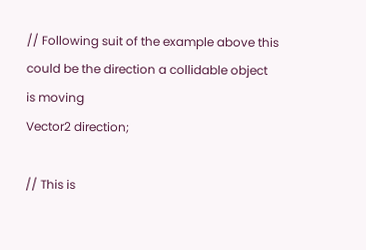// Following suit of the example above this could be the direction a collidable object is moving
Vector2 direction;

// This is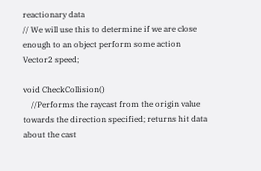reactionary data
// We will use this to determine if we are close enough to an object perform some action
Vector2 speed;

void CheckCollision()
    //Performs the raycast from the origin value towards the direction specified; returns hit data about the cast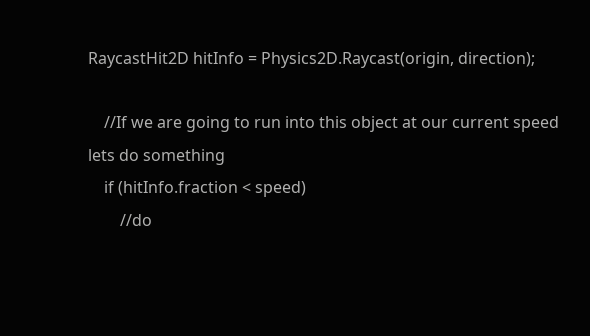RaycastHit2D hitInfo = Physics2D.Raycast(origin, direction);

    //If we are going to run into this object at our current speed lets do something
    if (hitInfo.fraction < speed)
        //do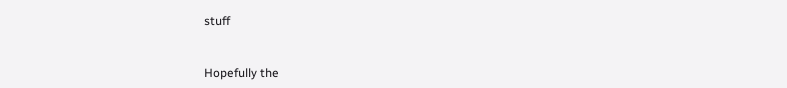stuff


Hopefully the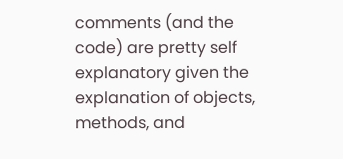comments (and the code) are pretty self explanatory given the explanation of objects, methods, and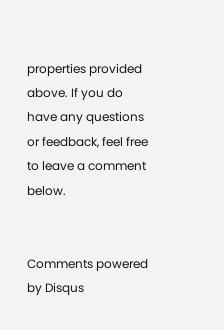properties provided above. If you do have any questions or feedback, feel free to leave a comment below.


Comments powered by Disqus